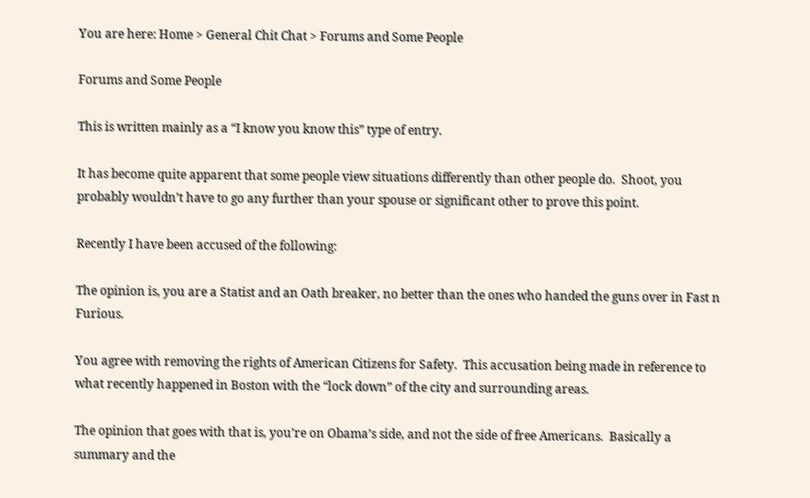You are here: Home > General Chit Chat > Forums and Some People

Forums and Some People

This is written mainly as a “I know you know this” type of entry.

It has become quite apparent that some people view situations differently than other people do.  Shoot, you probably wouldn’t have to go any further than your spouse or significant other to prove this point.

Recently I have been accused of the following:

The opinion is, you are a Statist and an Oath breaker, no better than the ones who handed the guns over in Fast n Furious.

You agree with removing the rights of American Citizens for Safety.  This accusation being made in reference to what recently happened in Boston with the “lock down” of the city and surrounding areas.

The opinion that goes with that is, you’re on Obama’s side, and not the side of free Americans.  Basically a summary and the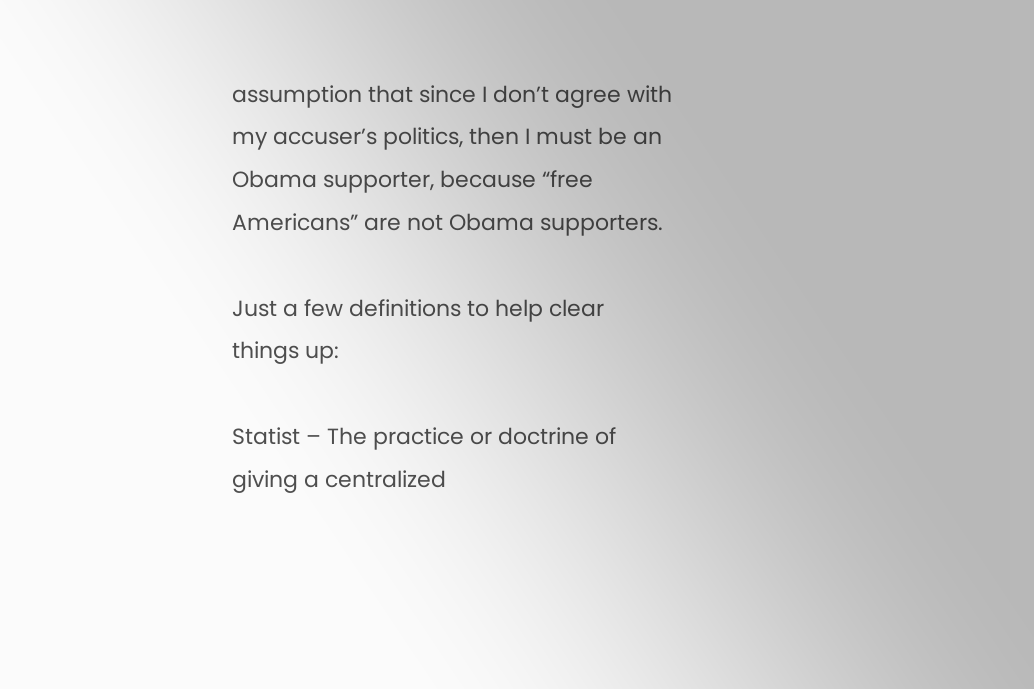assumption that since I don’t agree with my accuser’s politics, then I must be an Obama supporter, because “free Americans” are not Obama supporters.

Just a few definitions to help clear things up:

Statist – The practice or doctrine of giving a centralized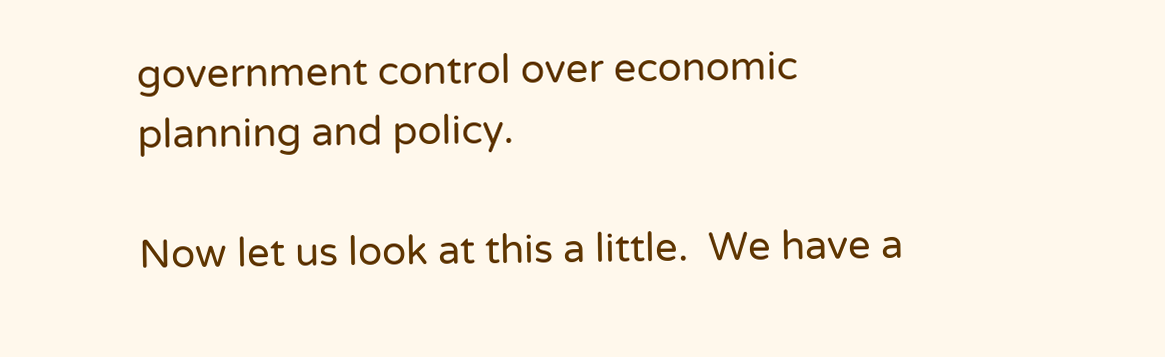government control over economic planning and policy.

Now let us look at this a little.  We have a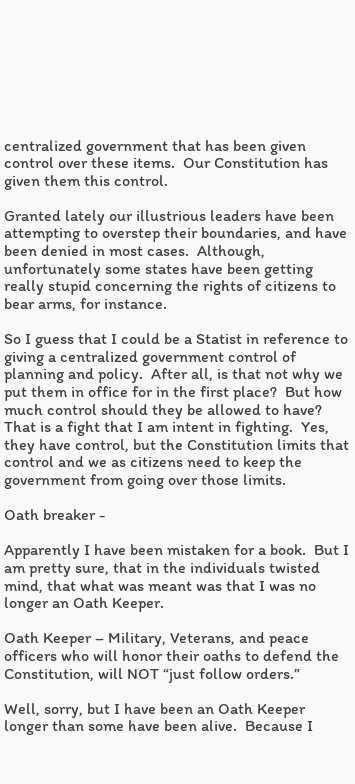centralized government that has been given control over these items.  Our Constitution has given them this control.

Granted lately our illustrious leaders have been attempting to overstep their boundaries, and have been denied in most cases.  Although, unfortunately some states have been getting really stupid concerning the rights of citizens to bear arms, for instance.

So I guess that I could be a Statist in reference to giving a centralized government control of planning and policy.  After all, is that not why we put them in office for in the first place?  But how much control should they be allowed to have?  That is a fight that I am intent in fighting.  Yes, they have control, but the Constitution limits that control and we as citizens need to keep the government from going over those limits.

Oath breaker -

Apparently I have been mistaken for a book.  But I am pretty sure, that in the individuals twisted mind, that what was meant was that I was no longer an Oath Keeper.

Oath Keeper – Military, Veterans, and peace officers who will honor their oaths to defend the Constitution, will NOT “just follow orders.”

Well, sorry, but I have been an Oath Keeper longer than some have been alive.  Because I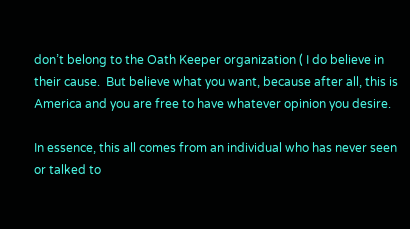don’t belong to the Oath Keeper organization ( I do believe in their cause.  But believe what you want, because after all, this is America and you are free to have whatever opinion you desire.

In essence, this all comes from an individual who has never seen or talked to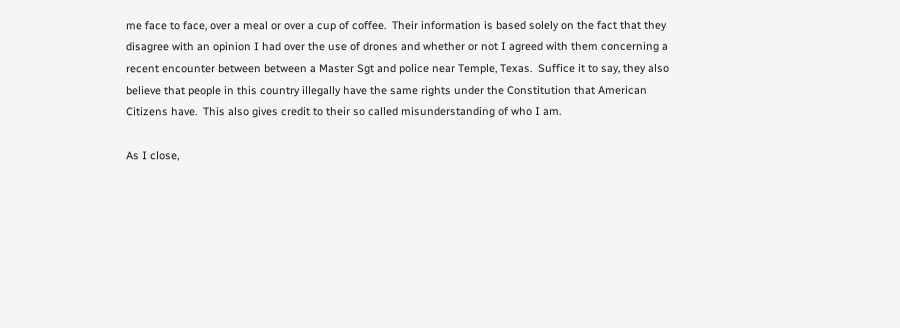me face to face, over a meal or over a cup of coffee.  Their information is based solely on the fact that they disagree with an opinion I had over the use of drones and whether or not I agreed with them concerning a recent encounter between between a Master Sgt and police near Temple, Texas.  Suffice it to say, they also believe that people in this country illegally have the same rights under the Constitution that American Citizens have.  This also gives credit to their so called misunderstanding of who I am.

As I close,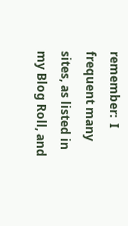remember:  I frequent many sites, as listed in my Blog Roll, and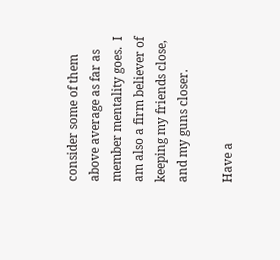consider some of them above average as far as member mentality goes.  I am also a firm believer of keeping my friends close, and my guns closer.

Have a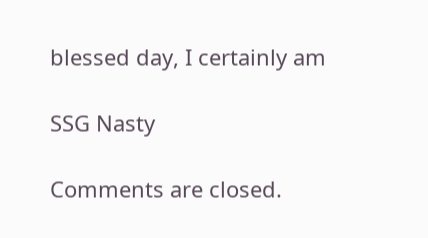blessed day, I certainly am

SSG Nasty

Comments are closed.